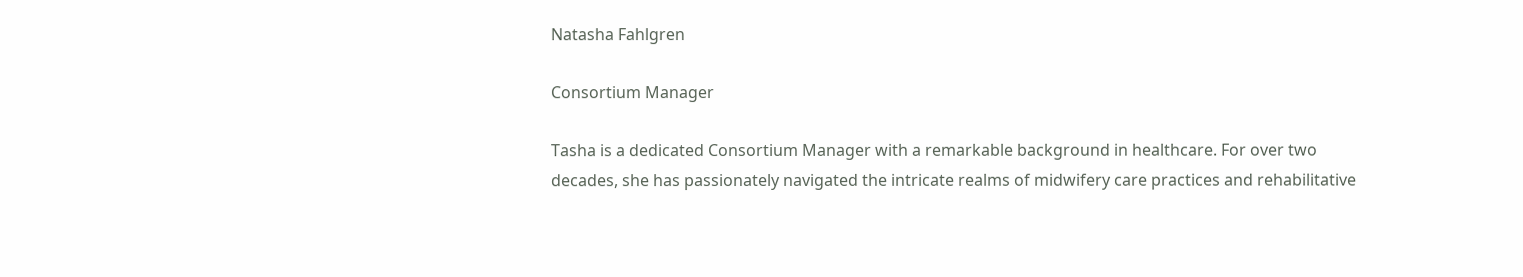Natasha Fahlgren

Consortium Manager

Tasha is a dedicated Consortium Manager with a remarkable background in healthcare. For over two decades, she has passionately navigated the intricate realms of midwifery care practices and rehabilitative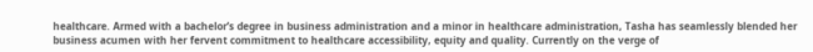healthcare. Armed with a bachelor’s degree in business administration and a minor in healthcare administration, Tasha has seamlessly blended her business acumen with her fervent commitment to healthcare accessibility, equity and quality. Currently on the verge of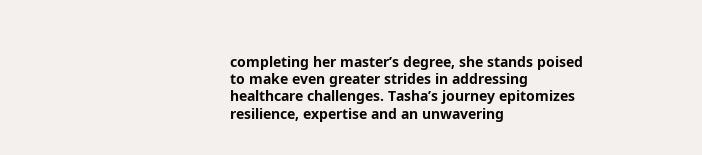completing her master’s degree, she stands poised to make even greater strides in addressing healthcare challenges. Tasha’s journey epitomizes resilience, expertise and an unwavering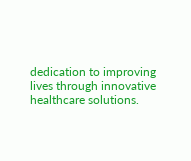dedication to improving lives through innovative healthcare solutions.